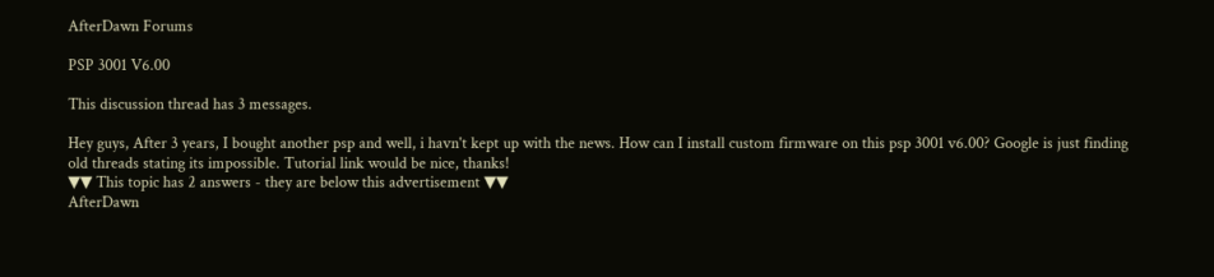AfterDawn Forums

PSP 3001 V6.00

This discussion thread has 3 messages.

Hey guys, After 3 years, I bought another psp and well, i havn't kept up with the news. How can I install custom firmware on this psp 3001 v6.00? Google is just finding old threads stating its impossible. Tutorial link would be nice, thanks!
▼▼ This topic has 2 answers - they are below this advertisement ▼▼
AfterDawn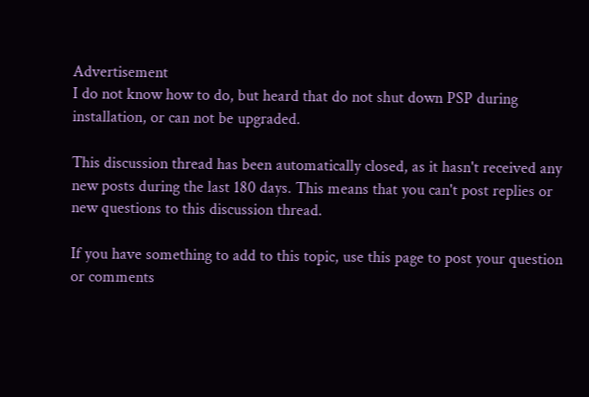Advertisement
I do not know how to do, but heard that do not shut down PSP during installation, or can not be upgraded.

This discussion thread has been automatically closed, as it hasn't received any new posts during the last 180 days. This means that you can't post replies or new questions to this discussion thread.

If you have something to add to this topic, use this page to post your question or comments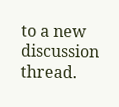to a new discussion thread.